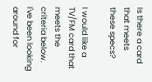Is there a card that meets these specs?

I would like a TV/FM card that meets the criteria below. I've been looking around for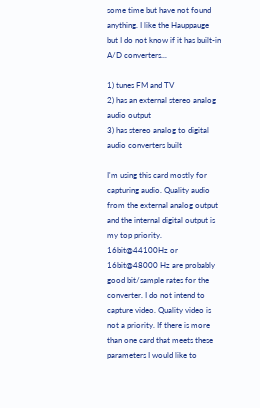some time but have not found anything. I like the Hauppauge but I do not know if it has built-in A/D converters...

1) tunes FM and TV
2) has an external stereo analog audio output
3) has stereo analog to digital audio converters built

I'm using this card mostly for capturing audio. Quality audio from the external analog output and the internal digital output is my top priority. 16bit@44100Hz or 16bit@48000 Hz are probably good bit/sample rates for the converter. I do not intend to capture video. Quality video is not a priority. If there is more than one card that meets these parameters I would like to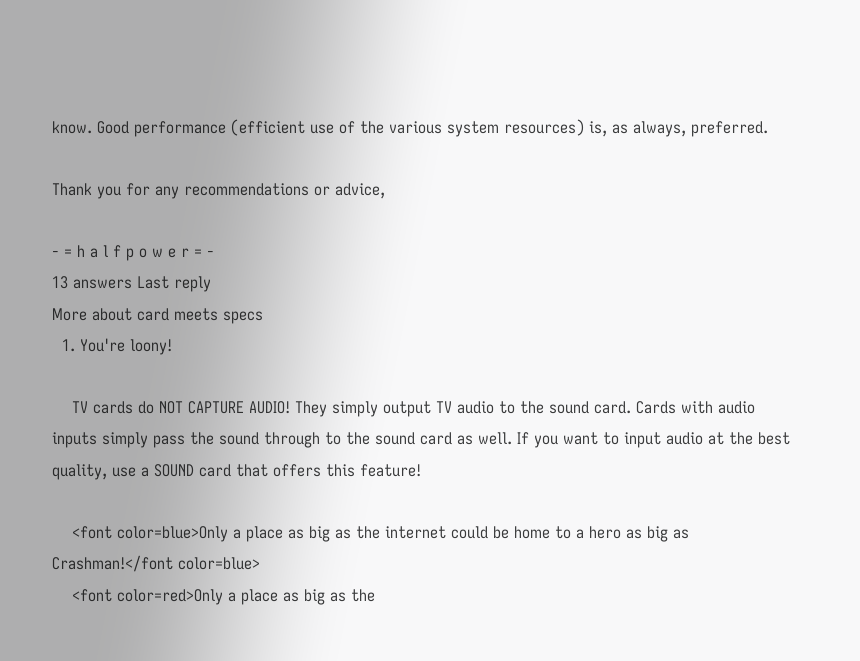know. Good performance (efficient use of the various system resources) is, as always, preferred.

Thank you for any recommendations or advice,

- = h a l f p o w e r = -
13 answers Last reply
More about card meets specs
  1. You're loony!

    TV cards do NOT CAPTURE AUDIO! They simply output TV audio to the sound card. Cards with audio inputs simply pass the sound through to the sound card as well. If you want to input audio at the best quality, use a SOUND card that offers this feature!

    <font color=blue>Only a place as big as the internet could be home to a hero as big as Crashman!</font color=blue>
    <font color=red>Only a place as big as the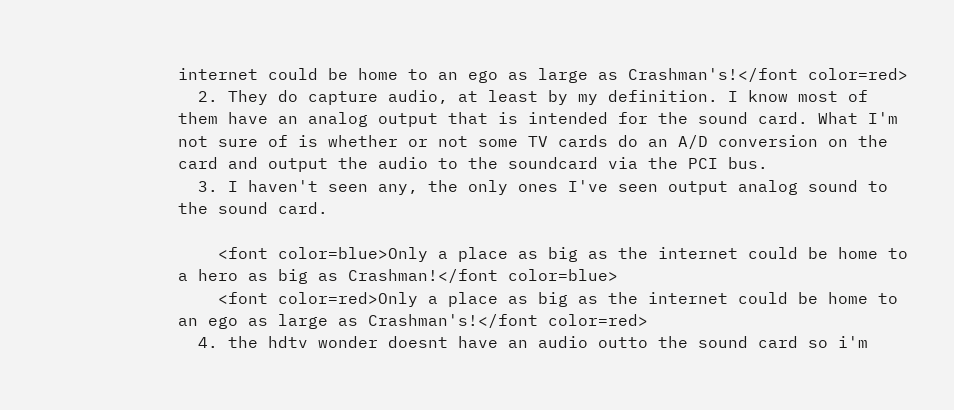internet could be home to an ego as large as Crashman's!</font color=red>
  2. They do capture audio, at least by my definition. I know most of them have an analog output that is intended for the sound card. What I'm not sure of is whether or not some TV cards do an A/D conversion on the card and output the audio to the soundcard via the PCI bus.
  3. I haven't seen any, the only ones I've seen output analog sound to the sound card.

    <font color=blue>Only a place as big as the internet could be home to a hero as big as Crashman!</font color=blue>
    <font color=red>Only a place as big as the internet could be home to an ego as large as Crashman's!</font color=red>
  4. the hdtv wonder doesnt have an audio outto the sound card so i'm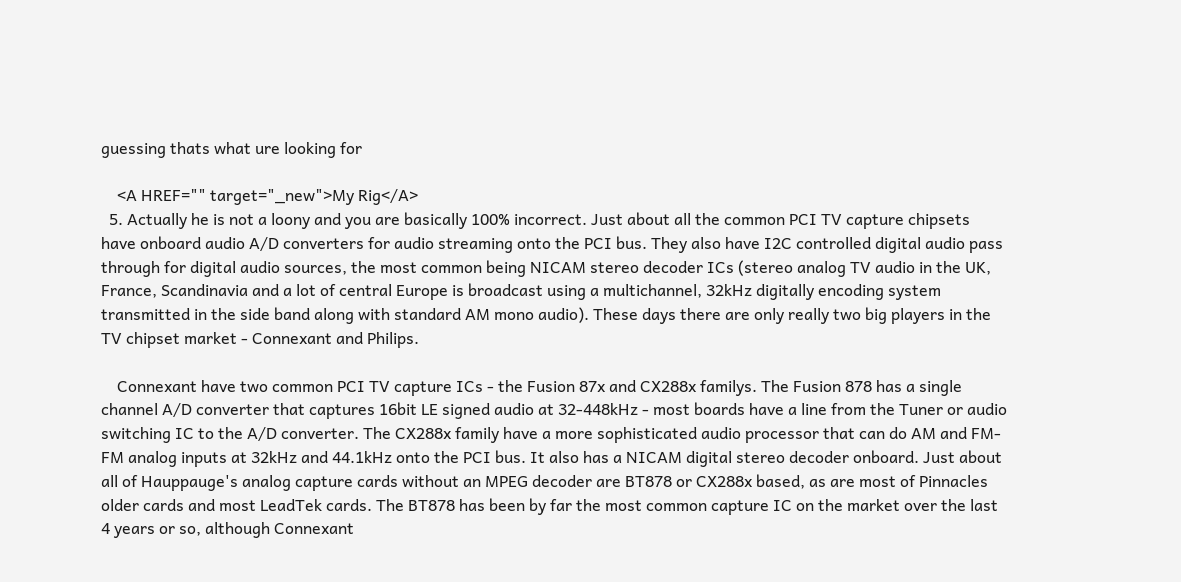guessing thats what ure looking for

    <A HREF="" target="_new">My Rig</A>
  5. Actually he is not a loony and you are basically 100% incorrect. Just about all the common PCI TV capture chipsets have onboard audio A/D converters for audio streaming onto the PCI bus. They also have I2C controlled digital audio pass through for digital audio sources, the most common being NICAM stereo decoder ICs (stereo analog TV audio in the UK, France, Scandinavia and a lot of central Europe is broadcast using a multichannel, 32kHz digitally encoding system transmitted in the side band along with standard AM mono audio). These days there are only really two big players in the TV chipset market - Connexant and Philips.

    Connexant have two common PCI TV capture ICs - the Fusion 87x and CX288x familys. The Fusion 878 has a single channel A/D converter that captures 16bit LE signed audio at 32-448kHz - most boards have a line from the Tuner or audio switching IC to the A/D converter. The CX288x family have a more sophisticated audio processor that can do AM and FM-FM analog inputs at 32kHz and 44.1kHz onto the PCI bus. It also has a NICAM digital stereo decoder onboard. Just about all of Hauppauge's analog capture cards without an MPEG decoder are BT878 or CX288x based, as are most of Pinnacles older cards and most LeadTek cards. The BT878 has been by far the most common capture IC on the market over the last 4 years or so, although Connexant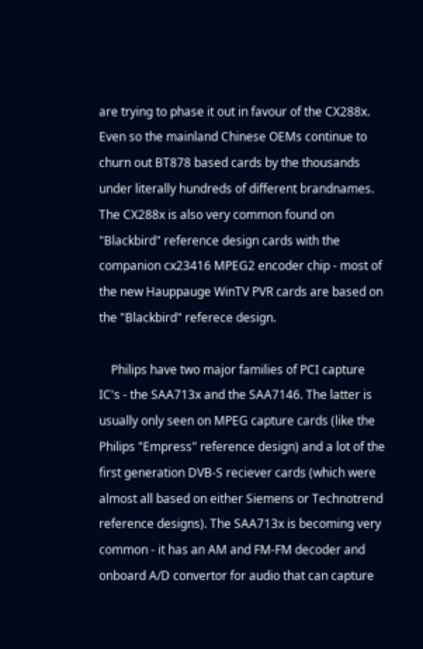are trying to phase it out in favour of the CX288x. Even so the mainland Chinese OEMs continue to churn out BT878 based cards by the thousands under literally hundreds of different brandnames. The CX288x is also very common found on "Blackbird" reference design cards with the companion cx23416 MPEG2 encoder chip - most of the new Hauppauge WinTV PVR cards are based on the "Blackbird" referece design.

    Philips have two major families of PCI capture IC's - the SAA713x and the SAA7146. The latter is usually only seen on MPEG capture cards (like the Philips "Empress" reference design) and a lot of the first generation DVB-S reciever cards (which were almost all based on either Siemens or Technotrend reference designs). The SAA713x is becoming very common - it has an AM and FM-FM decoder and onboard A/D convertor for audio that can capture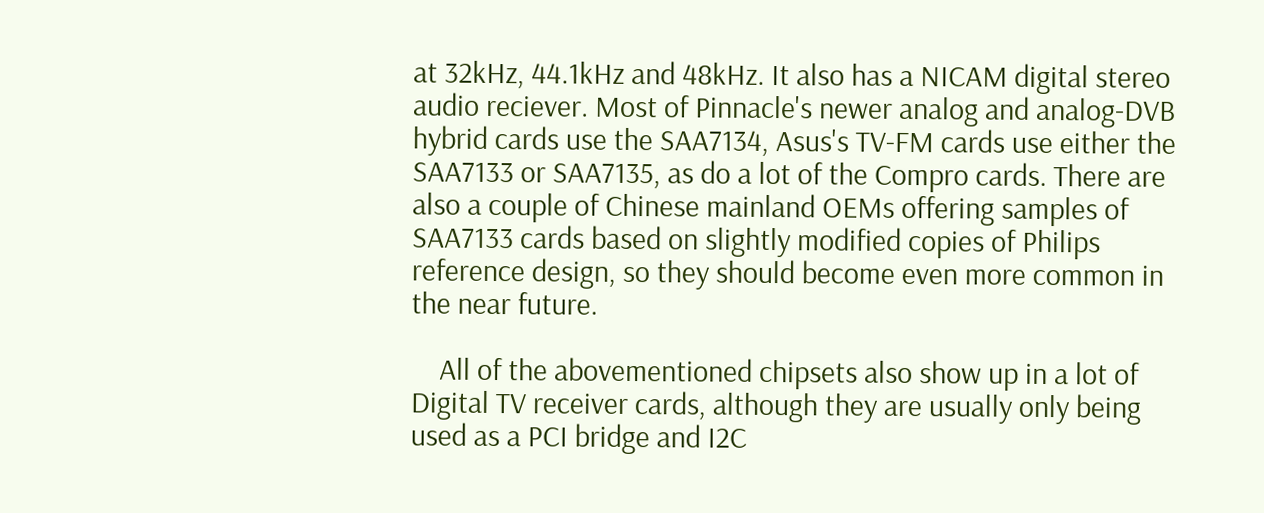at 32kHz, 44.1kHz and 48kHz. It also has a NICAM digital stereo audio reciever. Most of Pinnacle's newer analog and analog-DVB hybrid cards use the SAA7134, Asus's TV-FM cards use either the SAA7133 or SAA7135, as do a lot of the Compro cards. There are also a couple of Chinese mainland OEMs offering samples of SAA7133 cards based on slightly modified copies of Philips reference design, so they should become even more common in the near future.

    All of the abovementioned chipsets also show up in a lot of Digital TV receiver cards, although they are usually only being used as a PCI bridge and I2C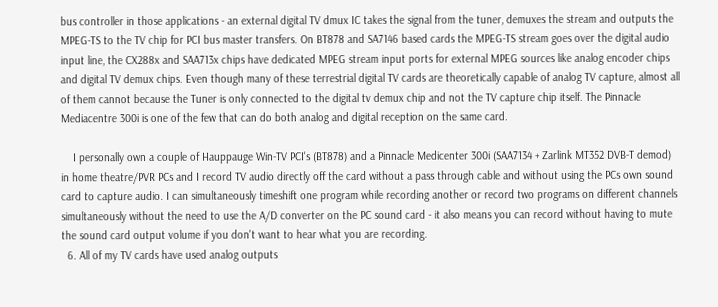bus controller in those applications - an external digital TV dmux IC takes the signal from the tuner, demuxes the stream and outputs the MPEG-TS to the TV chip for PCI bus master transfers. On BT878 and SA7146 based cards the MPEG-TS stream goes over the digital audio input line, the CX288x and SAA713x chips have dedicated MPEG stream input ports for external MPEG sources like analog encoder chips and digital TV demux chips. Even though many of these terrestrial digital TV cards are theoretically capable of analog TV capture, almost all of them cannot because the Tuner is only connected to the digital tv demux chip and not the TV capture chip itself. The Pinnacle Mediacentre 300i is one of the few that can do both analog and digital reception on the same card.

    I personally own a couple of Hauppauge Win-TV PCI's (BT878) and a Pinnacle Medicenter 300i (SAA7134 + Zarlink MT352 DVB-T demod) in home theatre/PVR PCs and I record TV audio directly off the card without a pass through cable and without using the PCs own sound card to capture audio. I can simultaneously timeshift one program while recording another or record two programs on different channels simultaneously without the need to use the A/D converter on the PC sound card - it also means you can record without having to mute the sound card output volume if you don't want to hear what you are recording.
  6. All of my TV cards have used analog outputs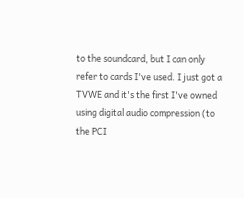to the soundcard, but I can only refer to cards I've used. I just got a TVWE and it's the first I've owned using digital audio compression (to the PCI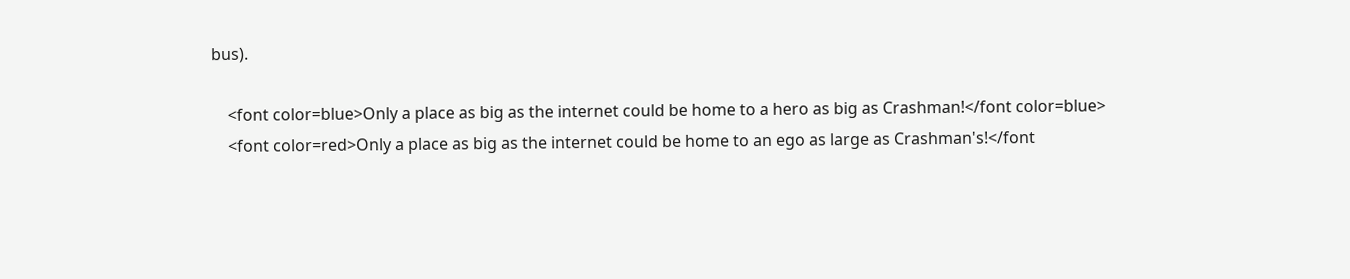bus).

    <font color=blue>Only a place as big as the internet could be home to a hero as big as Crashman!</font color=blue>
    <font color=red>Only a place as big as the internet could be home to an ego as large as Crashman's!</font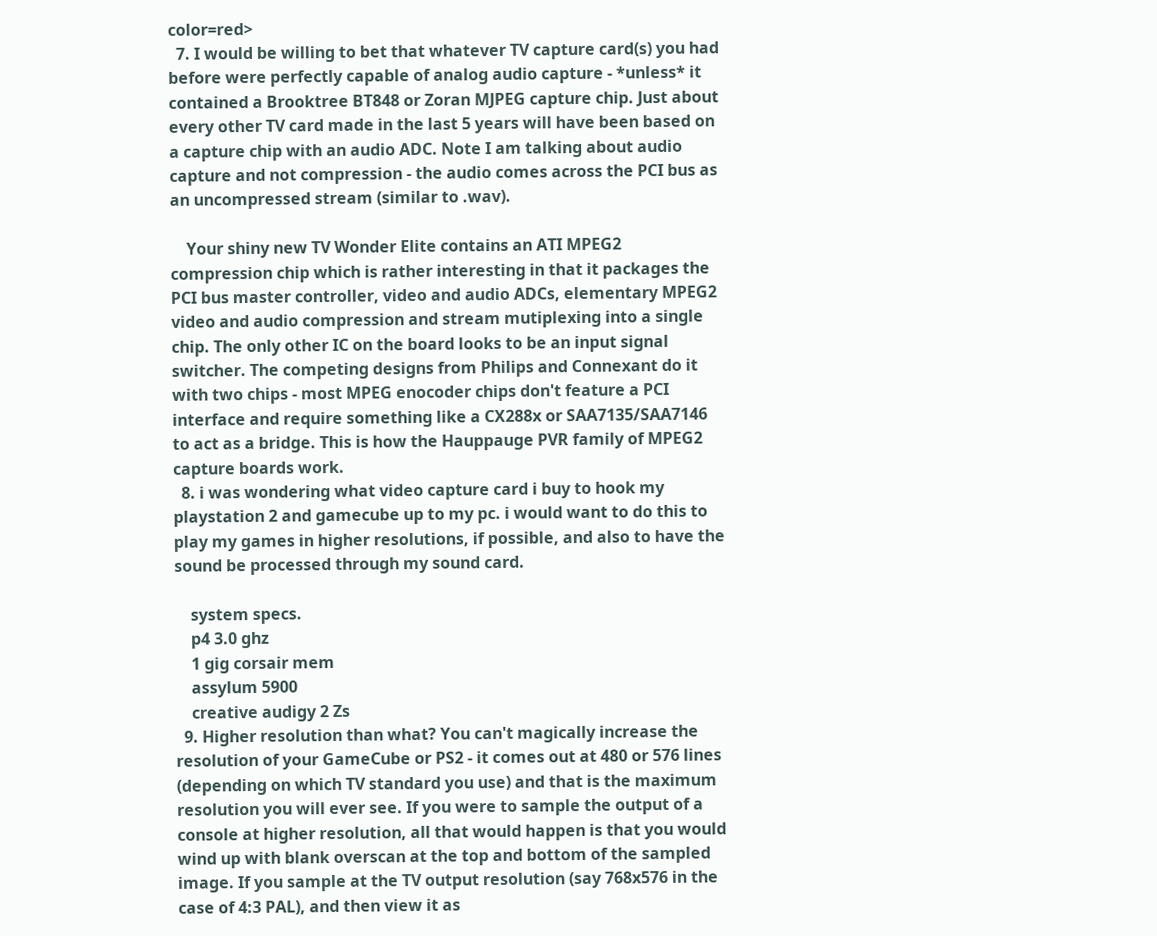color=red>
  7. I would be willing to bet that whatever TV capture card(s) you had before were perfectly capable of analog audio capture - *unless* it contained a Brooktree BT848 or Zoran MJPEG capture chip. Just about every other TV card made in the last 5 years will have been based on a capture chip with an audio ADC. Note I am talking about audio capture and not compression - the audio comes across the PCI bus as an uncompressed stream (similar to .wav).

    Your shiny new TV Wonder Elite contains an ATI MPEG2 compression chip which is rather interesting in that it packages the PCI bus master controller, video and audio ADCs, elementary MPEG2 video and audio compression and stream mutiplexing into a single chip. The only other IC on the board looks to be an input signal switcher. The competing designs from Philips and Connexant do it with two chips - most MPEG enocoder chips don't feature a PCI interface and require something like a CX288x or SAA7135/SAA7146 to act as a bridge. This is how the Hauppauge PVR family of MPEG2 capture boards work.
  8. i was wondering what video capture card i buy to hook my playstation 2 and gamecube up to my pc. i would want to do this to play my games in higher resolutions, if possible, and also to have the sound be processed through my sound card.

    system specs.
    p4 3.0 ghz
    1 gig corsair mem
    assylum 5900
    creative audigy 2 Zs
  9. Higher resolution than what? You can't magically increase the resolution of your GameCube or PS2 - it comes out at 480 or 576 lines (depending on which TV standard you use) and that is the maximum resolution you will ever see. If you were to sample the output of a console at higher resolution, all that would happen is that you would wind up with blank overscan at the top and bottom of the sampled image. If you sample at the TV output resolution (say 768x576 in the case of 4:3 PAL), and then view it as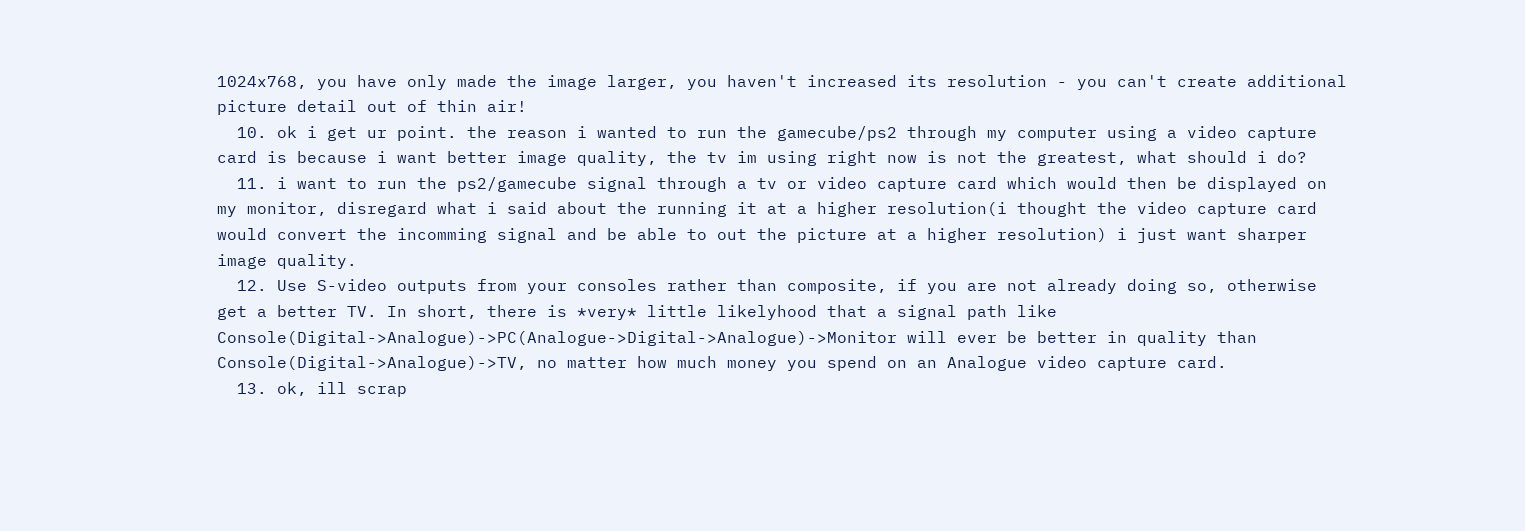1024x768, you have only made the image larger, you haven't increased its resolution - you can't create additional picture detail out of thin air!
  10. ok i get ur point. the reason i wanted to run the gamecube/ps2 through my computer using a video capture card is because i want better image quality, the tv im using right now is not the greatest, what should i do?
  11. i want to run the ps2/gamecube signal through a tv or video capture card which would then be displayed on my monitor, disregard what i said about the running it at a higher resolution(i thought the video capture card would convert the incomming signal and be able to out the picture at a higher resolution) i just want sharper image quality.
  12. Use S-video outputs from your consoles rather than composite, if you are not already doing so, otherwise get a better TV. In short, there is *very* little likelyhood that a signal path like Console(Digital->Analogue)->PC(Analogue->Digital->Analogue)->Monitor will ever be better in quality than Console(Digital->Analogue)->TV, no matter how much money you spend on an Analogue video capture card.
  13. ok, ill scrap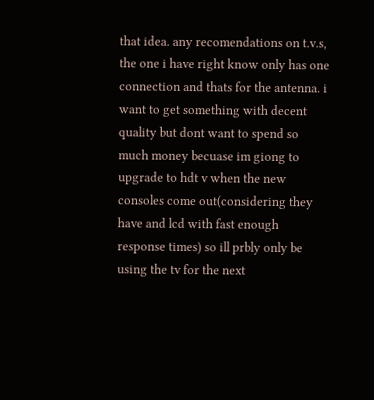that idea. any recomendations on t.v.s, the one i have right know only has one connection and thats for the antenna. i want to get something with decent quality but dont want to spend so much money becuase im giong to upgrade to hdt v when the new consoles come out(considering they have and lcd with fast enough response times) so ill prbly only be using the tv for the next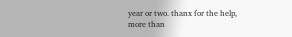year or two. thanx for the help, more than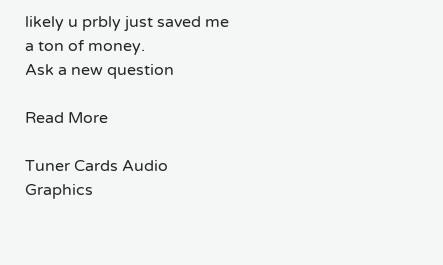likely u prbly just saved me a ton of money.
Ask a new question

Read More

Tuner Cards Audio Graphics